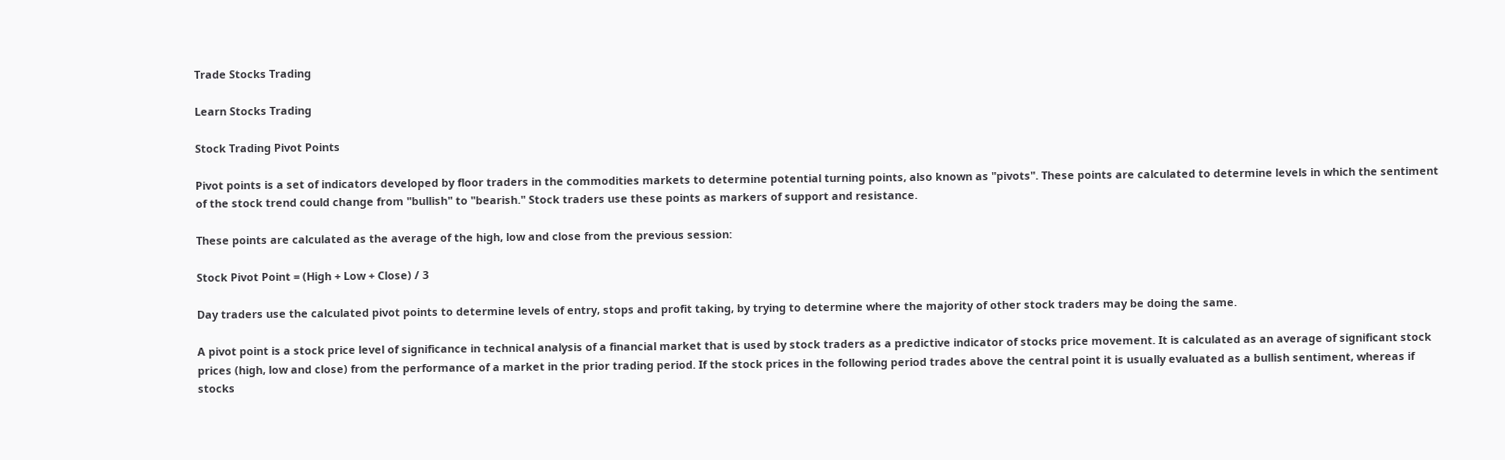Trade Stocks Trading

Learn Stocks Trading

Stock Trading Pivot Points

Pivot points is a set of indicators developed by floor traders in the commodities markets to determine potential turning points, also known as "pivots". These points are calculated to determine levels in which the sentiment of the stock trend could change from "bullish" to "bearish." Stock traders use these points as markers of support and resistance.

These points are calculated as the average of the high, low and close from the previous session:

Stock Pivot Point = (High + Low + Close) / 3

Day traders use the calculated pivot points to determine levels of entry, stops and profit taking, by trying to determine where the majority of other stock traders may be doing the same.

A pivot point is a stock price level of significance in technical analysis of a financial market that is used by stock traders as a predictive indicator of stocks price movement. It is calculated as an average of significant stock prices (high, low and close) from the performance of a market in the prior trading period. If the stock prices in the following period trades above the central point it is usually evaluated as a bullish sentiment, whereas if stocks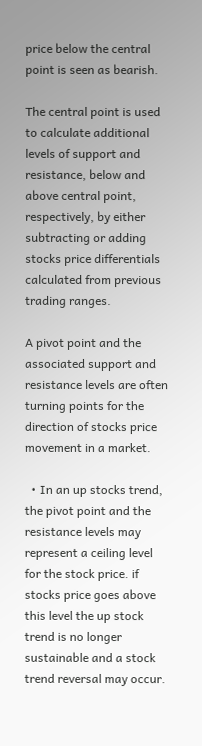price below the central point is seen as bearish.

The central point is used to calculate additional levels of support and resistance, below and above central point, respectively, by either subtracting or adding stocks price differentials calculated from previous trading ranges.

A pivot point and the associated support and resistance levels are often turning points for the direction of stocks price movement in a market.

  • In an up stocks trend, the pivot point and the resistance levels may represent a ceiling level for the stock price. if stocks price goes above this level the up stock trend is no longer sustainable and a stock trend reversal may occur.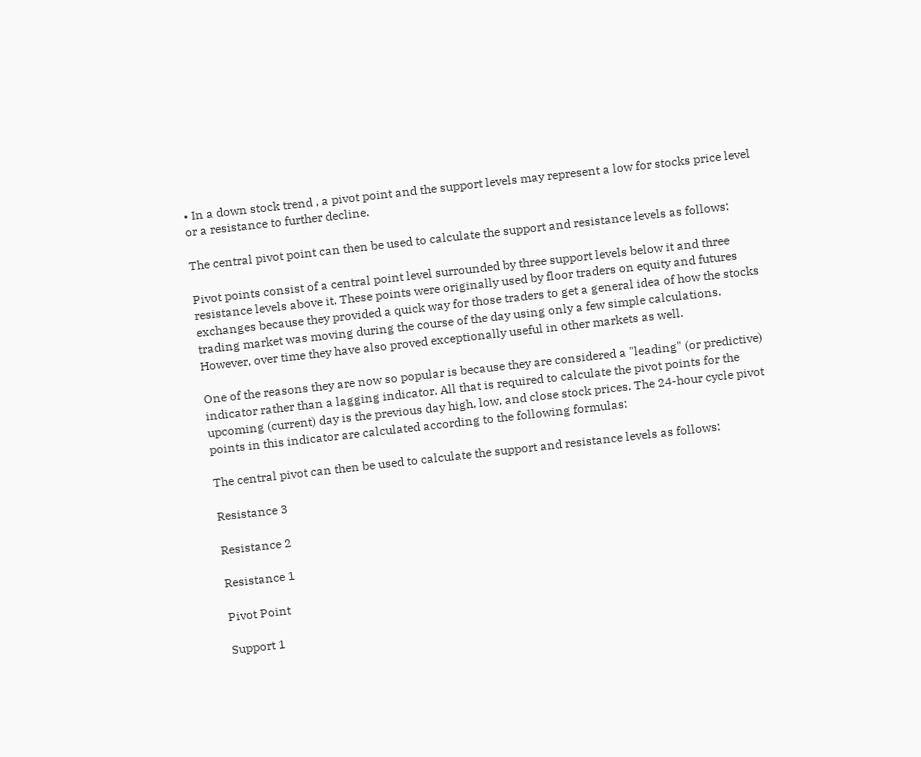• In a down stock trend , a pivot point and the support levels may represent a low for stocks price level or a resistance to further decline.

The central pivot point can then be used to calculate the support and resistance levels as follows:

Pivot points consist of a central point level surrounded by three support levels below it and three resistance levels above it. These points were originally used by floor traders on equity and futures exchanges because they provided a quick way for those traders to get a general idea of how the stocks trading market was moving during the course of the day using only a few simple calculations. However, over time they have also proved exceptionally useful in other markets as well.

One of the reasons they are now so popular is because they are considered a "leading" (or predictive) indicator rather than a lagging indicator. All that is required to calculate the pivot points for the upcoming (current) day is the previous day high, low, and close stock prices. The 24-hour cycle pivot points in this indicator are calculated according to the following formulas:

The central pivot can then be used to calculate the support and resistance levels as follows:

Resistance 3

Resistance 2

Resistance 1

Pivot Point

Support 1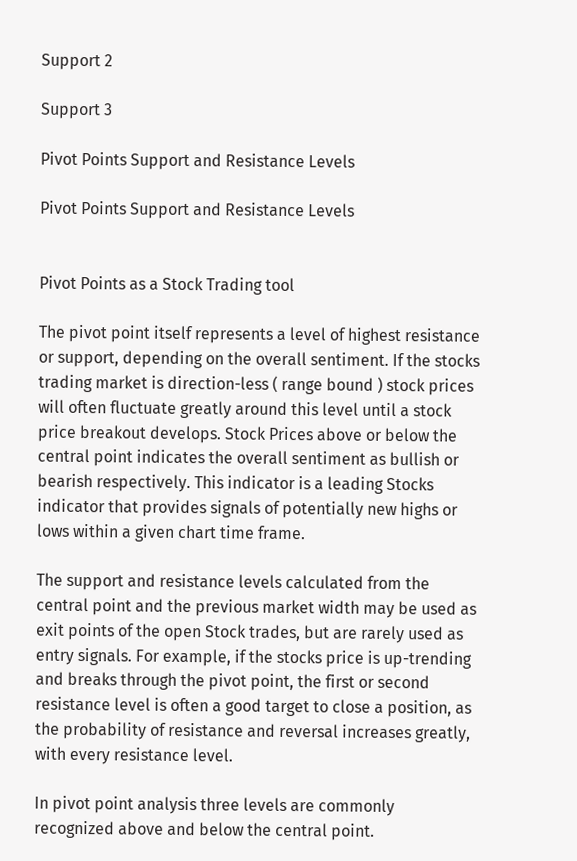Support 2

Support 3

Pivot Points Support and Resistance Levels

Pivot Points Support and Resistance Levels


Pivot Points as a Stock Trading tool

The pivot point itself represents a level of highest resistance or support, depending on the overall sentiment. If the stocks trading market is direction-less ( range bound ) stock prices will often fluctuate greatly around this level until a stock price breakout develops. Stock Prices above or below the central point indicates the overall sentiment as bullish or bearish respectively. This indicator is a leading Stocks indicator that provides signals of potentially new highs or lows within a given chart time frame.

The support and resistance levels calculated from the central point and the previous market width may be used as exit points of the open Stock trades, but are rarely used as entry signals. For example, if the stocks price is up-trending and breaks through the pivot point, the first or second resistance level is often a good target to close a position, as the probability of resistance and reversal increases greatly, with every resistance level.

In pivot point analysis three levels are commonly recognized above and below the central point.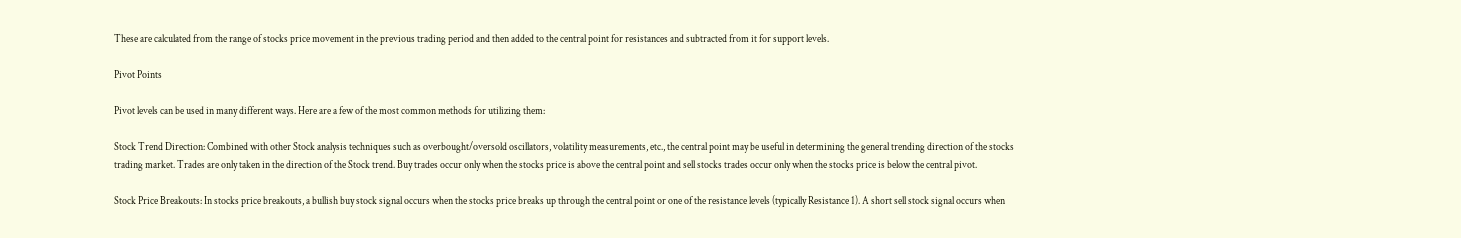These are calculated from the range of stocks price movement in the previous trading period and then added to the central point for resistances and subtracted from it for support levels.

Pivot Points

Pivot levels can be used in many different ways. Here are a few of the most common methods for utilizing them:

Stock Trend Direction: Combined with other Stock analysis techniques such as overbought/oversold oscillators, volatility measurements, etc., the central point may be useful in determining the general trending direction of the stocks trading market. Trades are only taken in the direction of the Stock trend. Buy trades occur only when the stocks price is above the central point and sell stocks trades occur only when the stocks price is below the central pivot.

Stock Price Breakouts: In stocks price breakouts, a bullish buy stock signal occurs when the stocks price breaks up through the central point or one of the resistance levels (typically Resistance 1). A short sell stock signal occurs when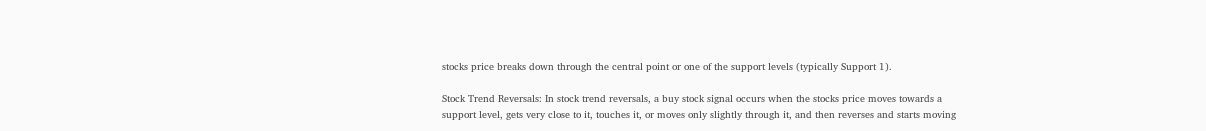stocks price breaks down through the central point or one of the support levels (typically Support 1).

Stock Trend Reversals: In stock trend reversals, a buy stock signal occurs when the stocks price moves towards a support level, gets very close to it, touches it, or moves only slightly through it, and then reverses and starts moving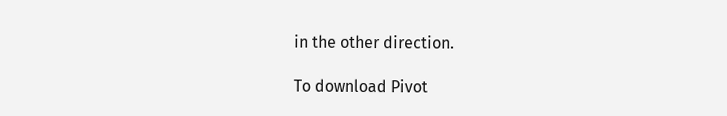in the other direction.

To download Pivot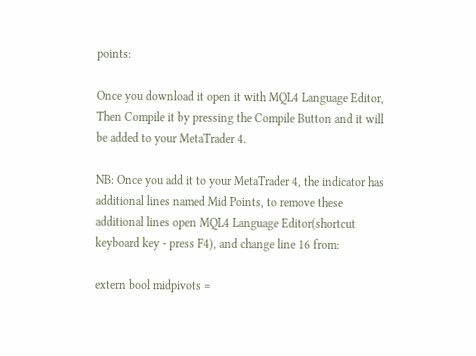points:

Once you download it open it with MQL4 Language Editor, Then Compile it by pressing the Compile Button and it will be added to your MetaTrader 4.

NB: Once you add it to your MetaTrader 4, the indicator has additional lines named Mid Points, to remove these additional lines open MQL4 Language Editor(shortcut keyboard key - press F4), and change line 16 from:

extern bool midpivots =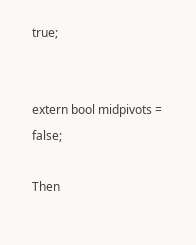true;


extern bool midpivots = false;

Then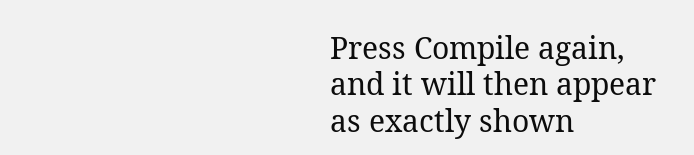Press Compile again, and it will then appear as exactly shown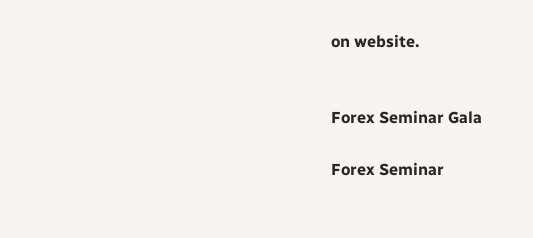on website.


Forex Seminar Gala

Forex Seminar